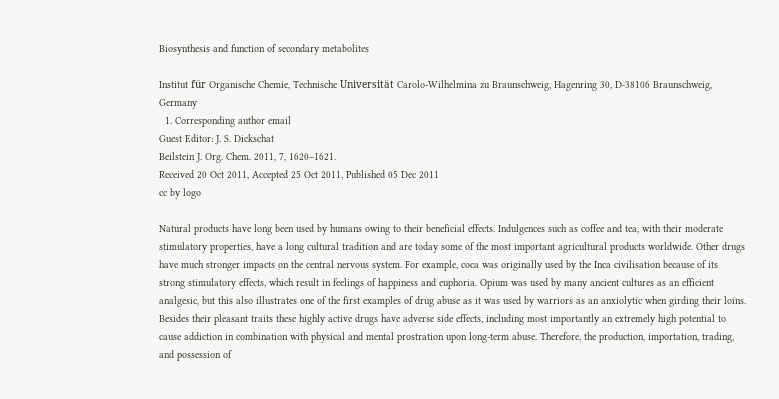Biosynthesis and function of secondary metabolites

Institut für Organische Chemie, Technische Universität Carolo-Wilhelmina zu Braunschweig, Hagenring 30, D-38106 Braunschweig, Germany
  1. Corresponding author email
Guest Editor: J. S. Dickschat
Beilstein J. Org. Chem. 2011, 7, 1620–1621.
Received 20 Oct 2011, Accepted 25 Oct 2011, Published 05 Dec 2011
cc by logo

Natural products have long been used by humans owing to their beneficial effects. Indulgences such as coffee and tea, with their moderate stimulatory properties, have a long cultural tradition and are today some of the most important agricultural products worldwide. Other drugs have much stronger impacts on the central nervous system. For example, coca was originally used by the Inca civilisation because of its strong stimulatory effects, which result in feelings of happiness and euphoria. Opium was used by many ancient cultures as an efficient analgesic, but this also illustrates one of the first examples of drug abuse as it was used by warriors as an anxiolytic when girding their loins. Besides their pleasant traits these highly active drugs have adverse side effects, including most importantly an extremely high potential to cause addiction in combination with physical and mental prostration upon long-term abuse. Therefore, the production, importation, trading, and possession of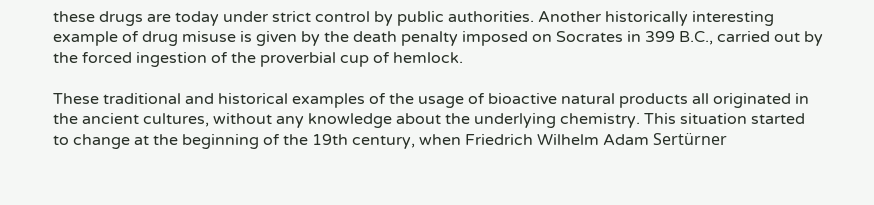these drugs are today under strict control by public authorities. Another historically interesting example of drug misuse is given by the death penalty imposed on Socrates in 399 B.C., carried out by the forced ingestion of the proverbial cup of hemlock.

These traditional and historical examples of the usage of bioactive natural products all originated in the ancient cultures, without any knowledge about the underlying chemistry. This situation started to change at the beginning of the 19th century, when Friedrich Wilhelm Adam Sertürner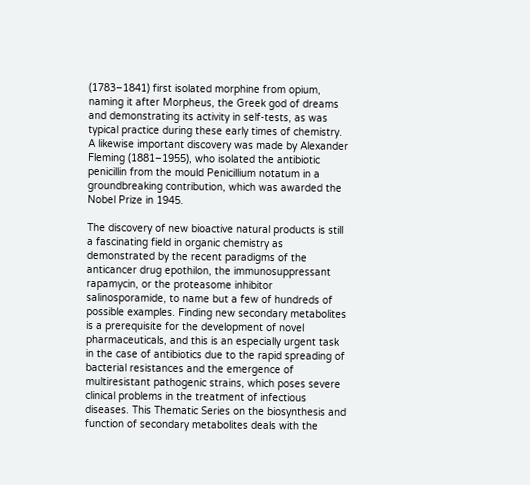(1783–1841) first isolated morphine from opium, naming it after Morpheus, the Greek god of dreams and demonstrating its activity in self-tests, as was typical practice during these early times of chemistry. A likewise important discovery was made by Alexander Fleming (1881–1955), who isolated the antibiotic penicillin from the mould Penicillium notatum in a groundbreaking contribution, which was awarded the Nobel Prize in 1945.

The discovery of new bioactive natural products is still a fascinating field in organic chemistry as demonstrated by the recent paradigms of the anticancer drug epothilon, the immunosuppressant rapamycin, or the proteasome inhibitor salinosporamide, to name but a few of hundreds of possible examples. Finding new secondary metabolites is a prerequisite for the development of novel pharmaceuticals, and this is an especially urgent task in the case of antibiotics due to the rapid spreading of bacterial resistances and the emergence of multiresistant pathogenic strains, which poses severe clinical problems in the treatment of infectious diseases. This Thematic Series on the biosynthesis and function of secondary metabolites deals with the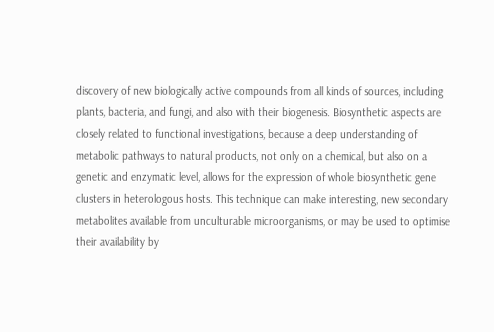discovery of new biologically active compounds from all kinds of sources, including plants, bacteria, and fungi, and also with their biogenesis. Biosynthetic aspects are closely related to functional investigations, because a deep understanding of metabolic pathways to natural products, not only on a chemical, but also on a genetic and enzymatic level, allows for the expression of whole biosynthetic gene clusters in heterologous hosts. This technique can make interesting, new secondary metabolites available from unculturable microorganisms, or may be used to optimise their availability by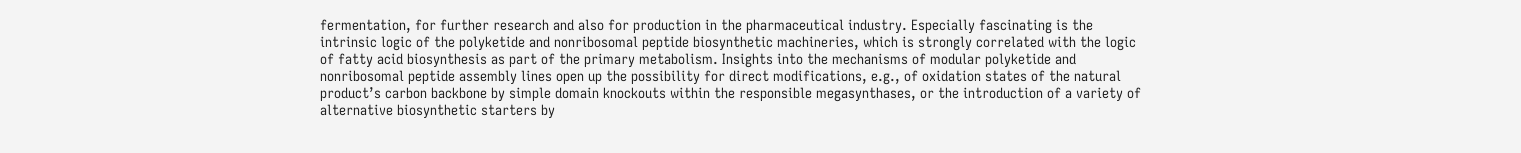fermentation, for further research and also for production in the pharmaceutical industry. Especially fascinating is the intrinsic logic of the polyketide and nonribosomal peptide biosynthetic machineries, which is strongly correlated with the logic of fatty acid biosynthesis as part of the primary metabolism. Insights into the mechanisms of modular polyketide and nonribosomal peptide assembly lines open up the possibility for direct modifications, e.g., of oxidation states of the natural product’s carbon backbone by simple domain knockouts within the responsible megasynthases, or the introduction of a variety of alternative biosynthetic starters by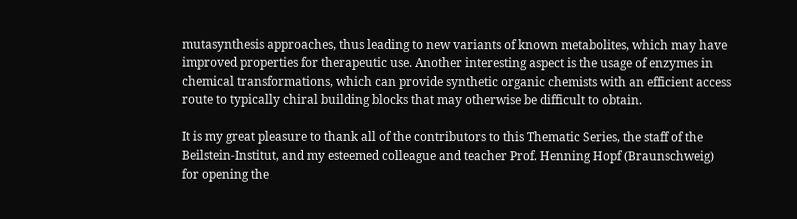mutasynthesis approaches, thus leading to new variants of known metabolites, which may have improved properties for therapeutic use. Another interesting aspect is the usage of enzymes in chemical transformations, which can provide synthetic organic chemists with an efficient access route to typically chiral building blocks that may otherwise be difficult to obtain.

It is my great pleasure to thank all of the contributors to this Thematic Series, the staff of the Beilstein-Institut, and my esteemed colleague and teacher Prof. Henning Hopf (Braunschweig) for opening the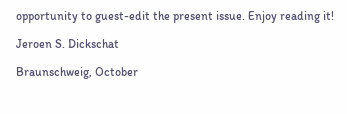opportunity to guest-edit the present issue. Enjoy reading it!

Jeroen S. Dickschat

Braunschweig, October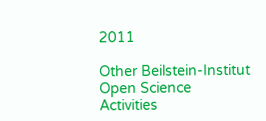2011

Other Beilstein-Institut Open Science Activities